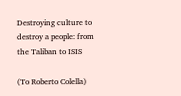Destroying culture to destroy a people: from the Taliban to ISIS

(To Roberto Colella)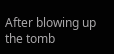After blowing up the tomb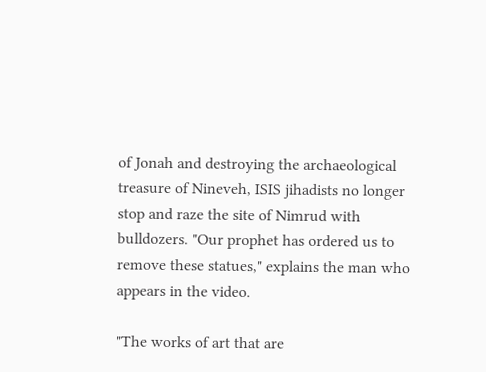of Jonah and destroying the archaeological treasure of Nineveh, ISIS jihadists no longer stop and raze the site of Nimrud with bulldozers. "Our prophet has ordered us to remove these statues," explains the man who appears in the video.

"The works of art that are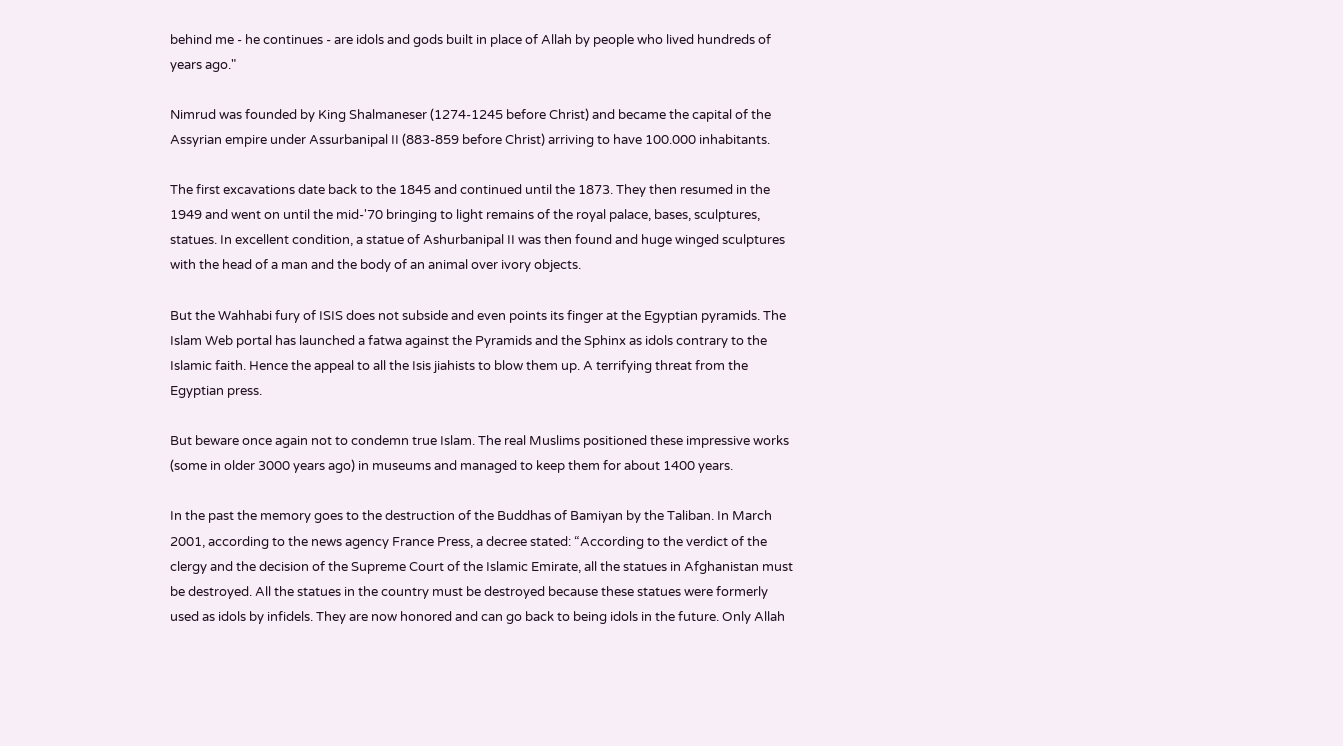behind me - he continues - are idols and gods built in place of Allah by people who lived hundreds of years ago."

Nimrud was founded by King Shalmaneser (1274-1245 before Christ) and became the capital of the Assyrian empire under Assurbanipal II (883-859 before Christ) arriving to have 100.000 inhabitants.

The first excavations date back to the 1845 and continued until the 1873. They then resumed in the 1949 and went on until the mid-'70 bringing to light remains of the royal palace, bases, sculptures, statues. In excellent condition, a statue of Ashurbanipal II was then found and huge winged sculptures with the head of a man and the body of an animal over ivory objects.

But the Wahhabi fury of ISIS does not subside and even points its finger at the Egyptian pyramids. The Islam Web portal has launched a fatwa against the Pyramids and the Sphinx as idols contrary to the Islamic faith. Hence the appeal to all the Isis jiahists to blow them up. A terrifying threat from the Egyptian press.

But beware once again not to condemn true Islam. The real Muslims positioned these impressive works (some in older 3000 years ago) in museums and managed to keep them for about 1400 years.

In the past the memory goes to the destruction of the Buddhas of Bamiyan by the Taliban. In March 2001, according to the news agency France Press, a decree stated: “According to the verdict of the clergy and the decision of the Supreme Court of the Islamic Emirate, all the statues in Afghanistan must be destroyed. All the statues in the country must be destroyed because these statues were formerly used as idols by infidels. They are now honored and can go back to being idols in the future. Only Allah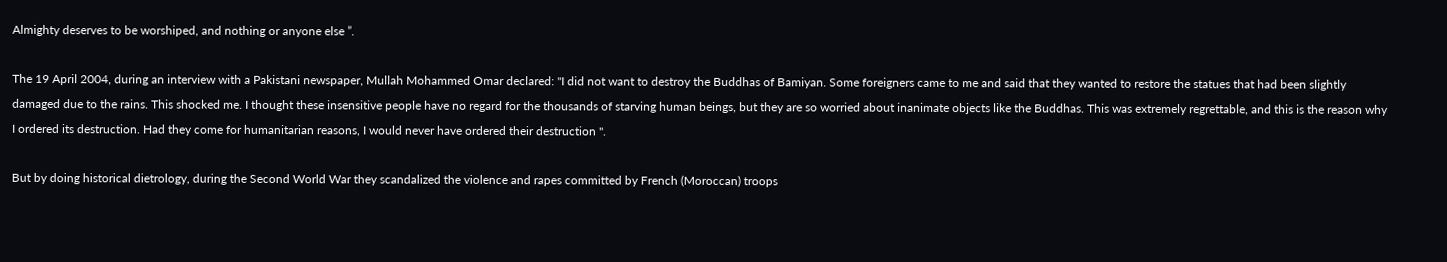Almighty deserves to be worshiped, and nothing or anyone else ”.

The 19 April 2004, during an interview with a Pakistani newspaper, Mullah Mohammed Omar declared: "I did not want to destroy the Buddhas of Bamiyan. Some foreigners came to me and said that they wanted to restore the statues that had been slightly damaged due to the rains. This shocked me. I thought these insensitive people have no regard for the thousands of starving human beings, but they are so worried about inanimate objects like the Buddhas. This was extremely regrettable, and this is the reason why I ordered its destruction. Had they come for humanitarian reasons, I would never have ordered their destruction ".

But by doing historical dietrology, during the Second World War they scandalized the violence and rapes committed by French (Moroccan) troops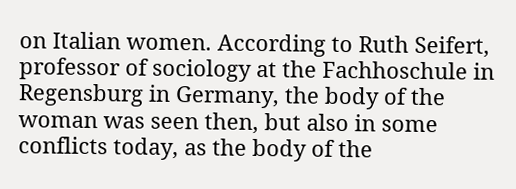on Italian women. According to Ruth Seifert, professor of sociology at the Fachhoschule in Regensburg in Germany, the body of the woman was seen then, but also in some conflicts today, as the body of the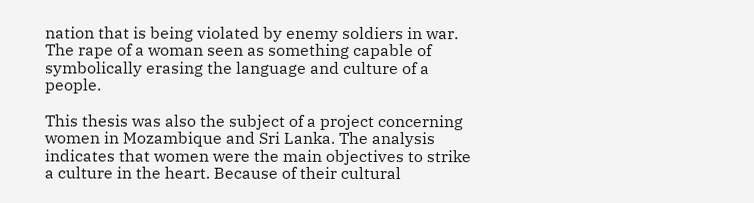nation that is being violated by enemy soldiers in war. The rape of a woman seen as something capable of symbolically erasing the language and culture of a people.

This thesis was also the subject of a project concerning women in Mozambique and Sri Lanka. The analysis indicates that women were the main objectives to strike a culture in the heart. Because of their cultural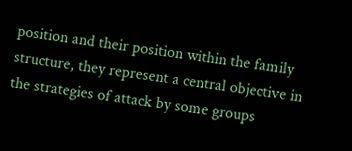position and their position within the family structure, they represent a central objective in the strategies of attack by some groups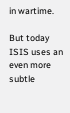in wartime.

But today ISIS uses an even more subtle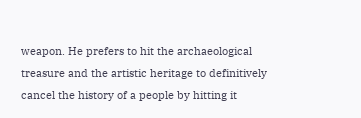weapon. He prefers to hit the archaeological treasure and the artistic heritage to definitively cancel the history of a people by hitting it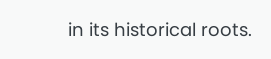in its historical roots.